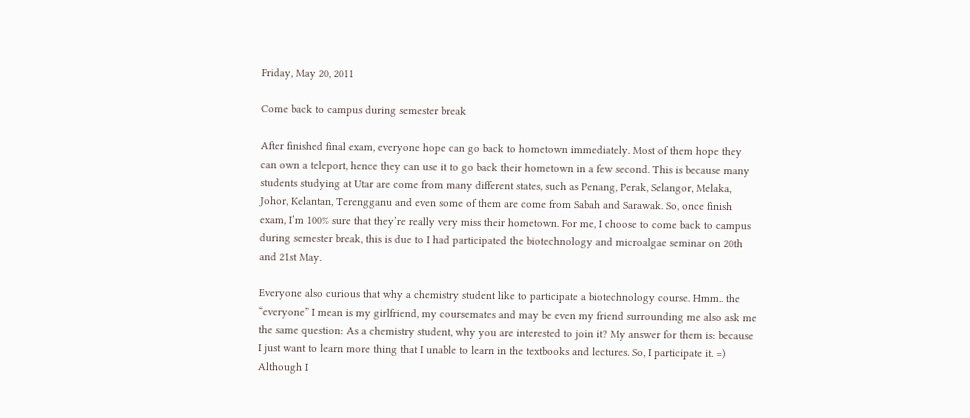Friday, May 20, 2011

Come back to campus during semester break

After finished final exam, everyone hope can go back to hometown immediately. Most of them hope they can own a teleport, hence they can use it to go back their hometown in a few second. This is because many students studying at Utar are come from many different states, such as Penang, Perak, Selangor, Melaka, Johor, Kelantan, Terengganu and even some of them are come from Sabah and Sarawak. So, once finish exam, I’m 100% sure that they’re really very miss their hometown. For me, I choose to come back to campus during semester break, this is due to I had participated the biotechnology and microalgae seminar on 20th and 21st May.

Everyone also curious that why a chemistry student like to participate a biotechnology course. Hmm.. the “everyone” I mean is my girlfriend, my coursemates and may be even my friend surrounding me also ask me the same question: As a chemistry student, why you are interested to join it? My answer for them is: because I just want to learn more thing that I unable to learn in the textbooks and lectures. So, I participate it. =) Although I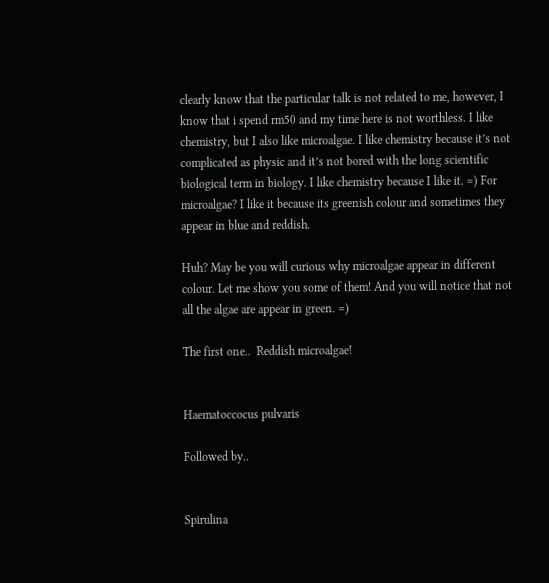clearly know that the particular talk is not related to me, however, I know that i spend rm50 and my time here is not worthless. I like chemistry, but I also like microalgae. I like chemistry because it’s not complicated as physic and it’s not bored with the long scientific biological term in biology. I like chemistry because I like it. =) For microalgae? I like it because its greenish colour and sometimes they appear in blue and reddish.

Huh? May be you will curious why microalgae appear in different colour. Let me show you some of them! And you will notice that not all the algae are appear in green. =)

The first one..  Reddish microalgae!


Haematoccocus pulvaris

Followed by..


Spirulina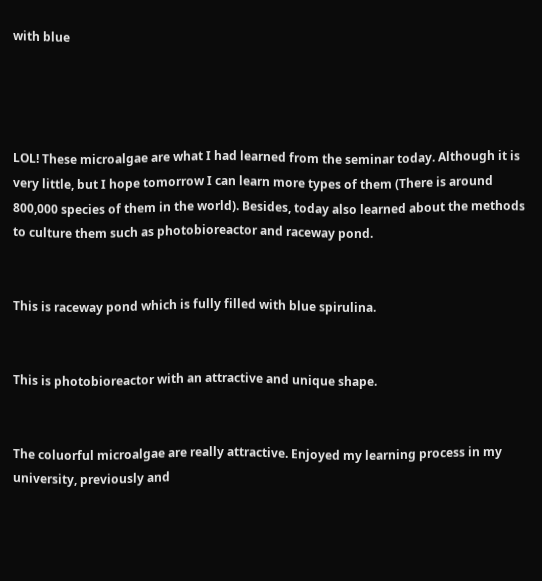with blue




LOL! These microalgae are what I had learned from the seminar today. Although it is very little, but I hope tomorrow I can learn more types of them (There is around 800,000 species of them in the world). Besides, today also learned about the methods to culture them such as photobioreactor and raceway pond.


This is raceway pond which is fully filled with blue spirulina.


This is photobioreactor with an attractive and unique shape.


The coluorful microalgae are really attractive. Enjoyed my learning process in my university, previously and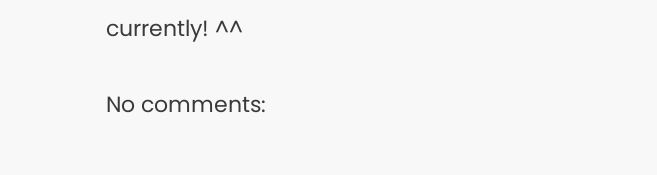currently! ^^

No comments: